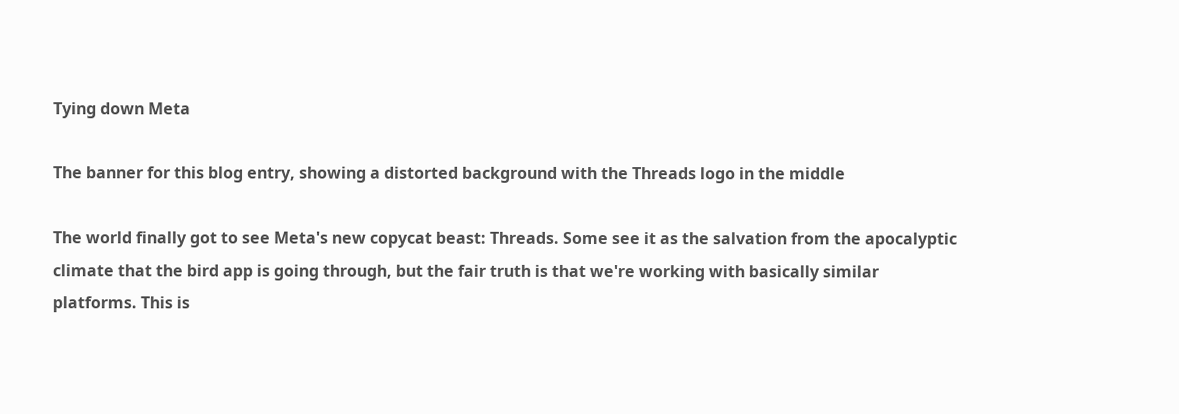Tying down Meta

The banner for this blog entry, showing a distorted background with the Threads logo in the middle

The world finally got to see Meta's new copycat beast: Threads. Some see it as the salvation from the apocalyptic climate that the bird app is going through, but the fair truth is that we're working with basically similar platforms. This is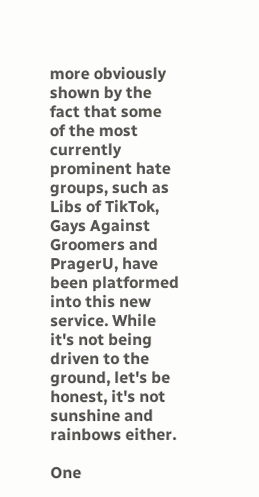more obviously shown by the fact that some of the most currently prominent hate groups, such as Libs of TikTok, Gays Against Groomers and PragerU, have been platformed into this new service. While it's not being driven to the ground, let's be honest, it's not sunshine and rainbows either.

One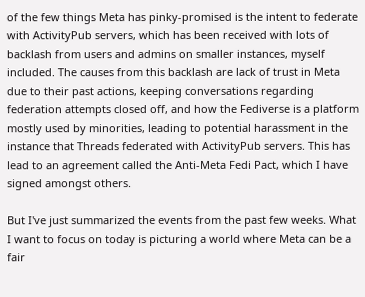of the few things Meta has pinky-promised is the intent to federate with ActivityPub servers, which has been received with lots of backlash from users and admins on smaller instances, myself included. The causes from this backlash are lack of trust in Meta due to their past actions, keeping conversations regarding federation attempts closed off, and how the Fediverse is a platform mostly used by minorities, leading to potential harassment in the instance that Threads federated with ActivityPub servers. This has lead to an agreement called the Anti-Meta Fedi Pact, which I have signed amongst others.

But I've just summarized the events from the past few weeks. What I want to focus on today is picturing a world where Meta can be a fair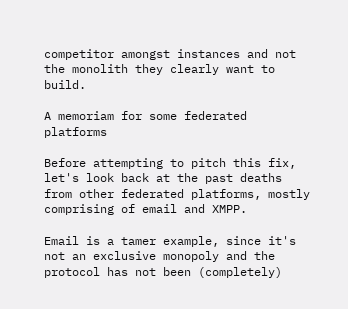competitor amongst instances and not the monolith they clearly want to build.

A memoriam for some federated platforms

Before attempting to pitch this fix, let's look back at the past deaths from other federated platforms, mostly comprising of email and XMPP.

Email is a tamer example, since it's not an exclusive monopoly and the protocol has not been (completely)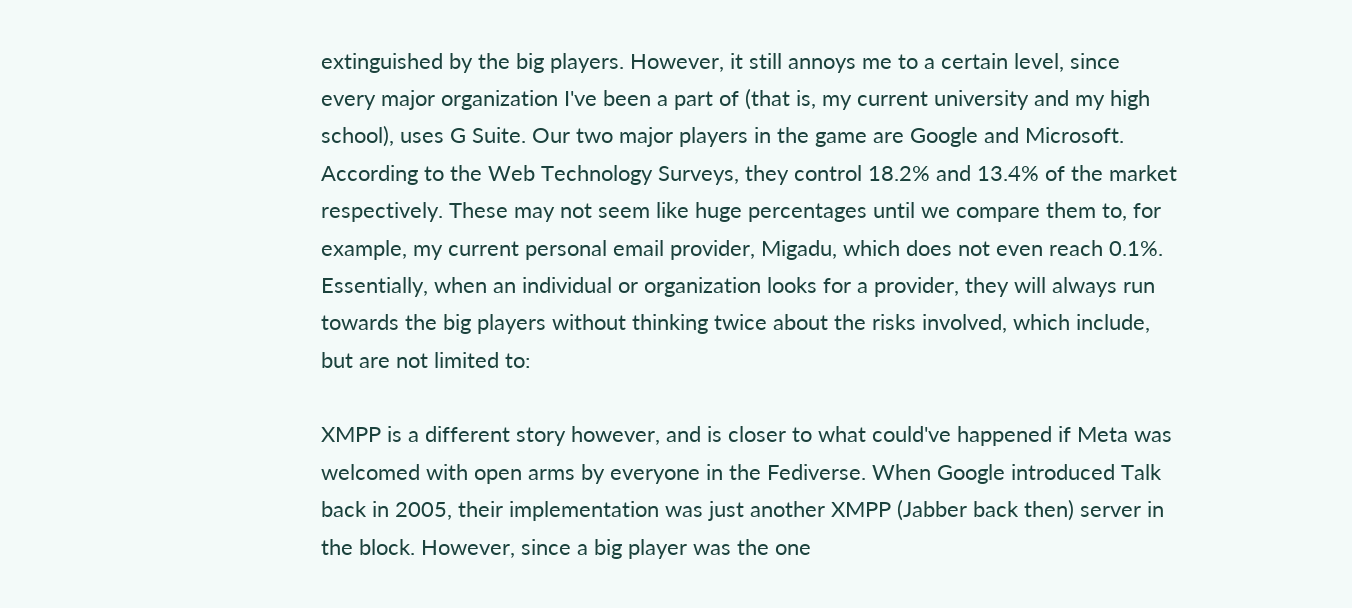extinguished by the big players. However, it still annoys me to a certain level, since every major organization I've been a part of (that is, my current university and my high school), uses G Suite. Our two major players in the game are Google and Microsoft. According to the Web Technology Surveys, they control 18.2% and 13.4% of the market respectively. These may not seem like huge percentages until we compare them to, for example, my current personal email provider, Migadu, which does not even reach 0.1%. Essentially, when an individual or organization looks for a provider, they will always run towards the big players without thinking twice about the risks involved, which include, but are not limited to:

XMPP is a different story however, and is closer to what could've happened if Meta was welcomed with open arms by everyone in the Fediverse. When Google introduced Talk back in 2005, their implementation was just another XMPP (Jabber back then) server in the block. However, since a big player was the one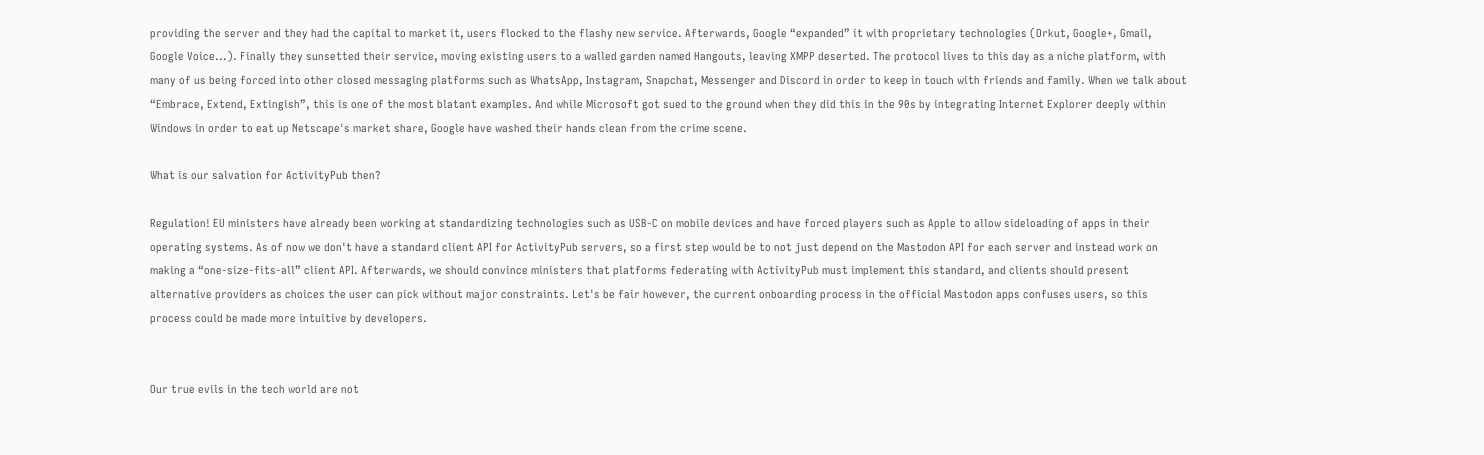providing the server and they had the capital to market it, users flocked to the flashy new service. Afterwards, Google “expanded” it with proprietary technologies (Orkut, Google+, Gmail, Google Voice...). Finally they sunsetted their service, moving existing users to a walled garden named Hangouts, leaving XMPP deserted. The protocol lives to this day as a niche platform, with many of us being forced into other closed messaging platforms such as WhatsApp, Instagram, Snapchat, Messenger and Discord in order to keep in touch with friends and family. When we talk about “Embrace, Extend, Extingish”, this is one of the most blatant examples. And while Microsoft got sued to the ground when they did this in the 90s by integrating Internet Explorer deeply within Windows in order to eat up Netscape's market share, Google have washed their hands clean from the crime scene.

What is our salvation for ActivityPub then?

Regulation! EU ministers have already been working at standardizing technologies such as USB-C on mobile devices and have forced players such as Apple to allow sideloading of apps in their operating systems. As of now we don't have a standard client API for ActivityPub servers, so a first step would be to not just depend on the Mastodon API for each server and instead work on making a “one-size-fits-all” client API. Afterwards, we should convince ministers that platforms federating with ActivityPub must implement this standard, and clients should present alternative providers as choices the user can pick without major constraints. Let's be fair however, the current onboarding process in the official Mastodon apps confuses users, so this process could be made more intuitive by developers.


Our true evils in the tech world are not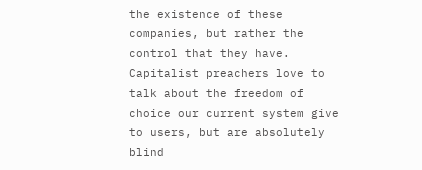the existence of these companies, but rather the control that they have. Capitalist preachers love to talk about the freedom of choice our current system give to users, but are absolutely blind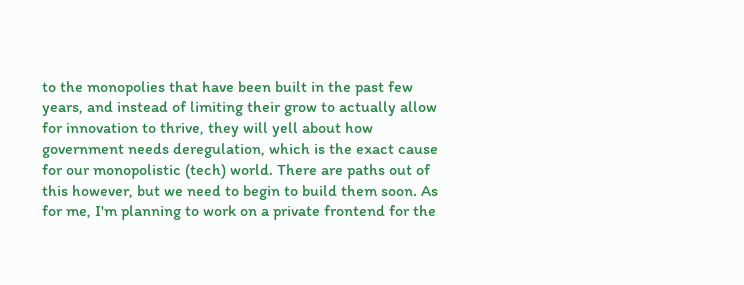to the monopolies that have been built in the past few years, and instead of limiting their grow to actually allow for innovation to thrive, they will yell about how government needs deregulation, which is the exact cause for our monopolistic (tech) world. There are paths out of this however, but we need to begin to build them soon. As for me, I'm planning to work on a private frontend for the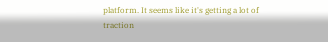platform. It seems like it's getting a lot of traction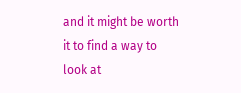and it might be worth it to find a way to look at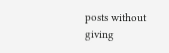posts without giving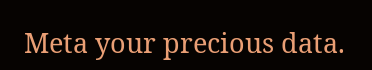Meta your precious data.